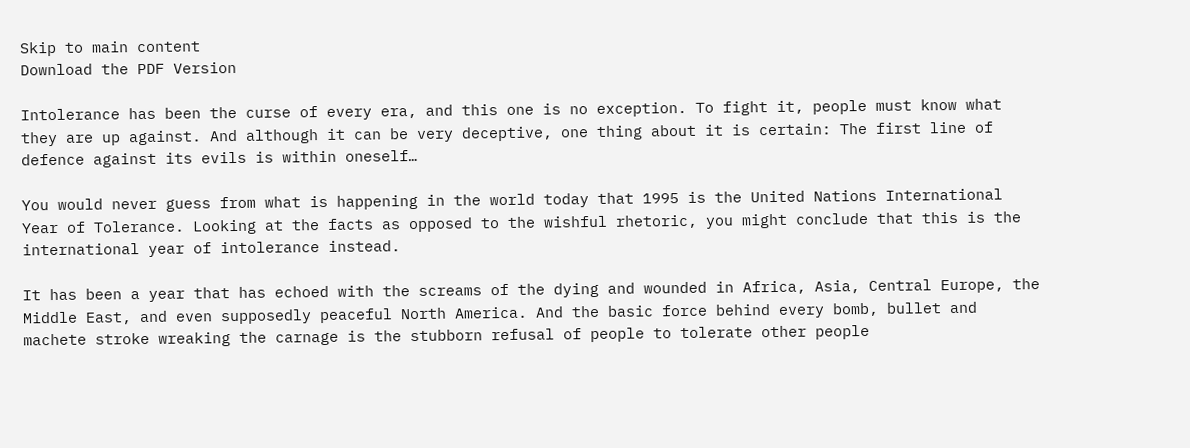Skip to main content
Download the PDF Version

Intolerance has been the curse of every era, and this one is no exception. To fight it, people must know what they are up against. And although it can be very deceptive, one thing about it is certain: The first line of defence against its evils is within oneself…

You would never guess from what is happening in the world today that 1995 is the United Nations International Year of Tolerance. Looking at the facts as opposed to the wishful rhetoric, you might conclude that this is the international year of intolerance instead.

It has been a year that has echoed with the screams of the dying and wounded in Africa, Asia, Central Europe, the Middle East, and even supposedly peaceful North America. And the basic force behind every bomb, bullet and machete stroke wreaking the carnage is the stubborn refusal of people to tolerate other people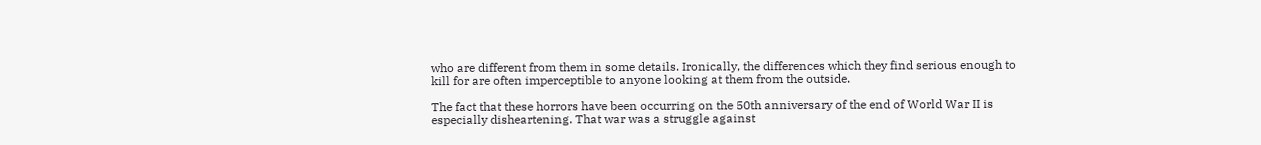who are different from them in some details. Ironically, the differences which they find serious enough to kill for are often imperceptible to anyone looking at them from the outside.

The fact that these horrors have been occurring on the 50th anniversary of the end of World War II is especially disheartening. That war was a struggle against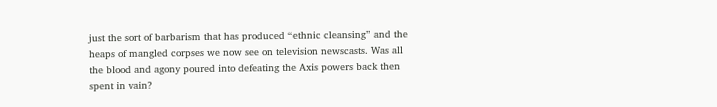just the sort of barbarism that has produced “ethnic cleansing” and the heaps of mangled corpses we now see on television newscasts. Was all the blood and agony poured into defeating the Axis powers back then spent in vain?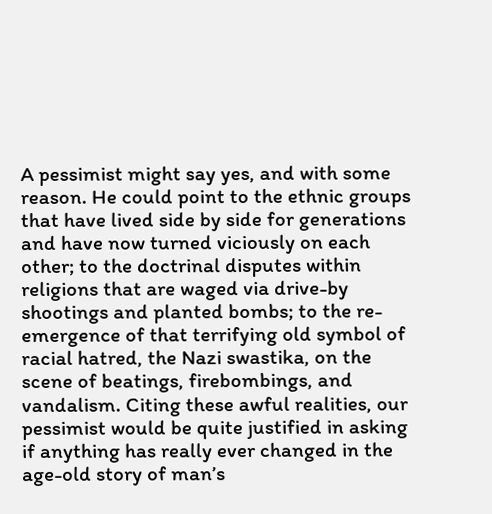A pessimist might say yes, and with some reason. He could point to the ethnic groups that have lived side by side for generations and have now turned viciously on each other; to the doctrinal disputes within religions that are waged via drive-by shootings and planted bombs; to the re-emergence of that terrifying old symbol of racial hatred, the Nazi swastika, on the scene of beatings, firebombings, and vandalism. Citing these awful realities, our pessimist would be quite justified in asking if anything has really ever changed in the age-old story of man’s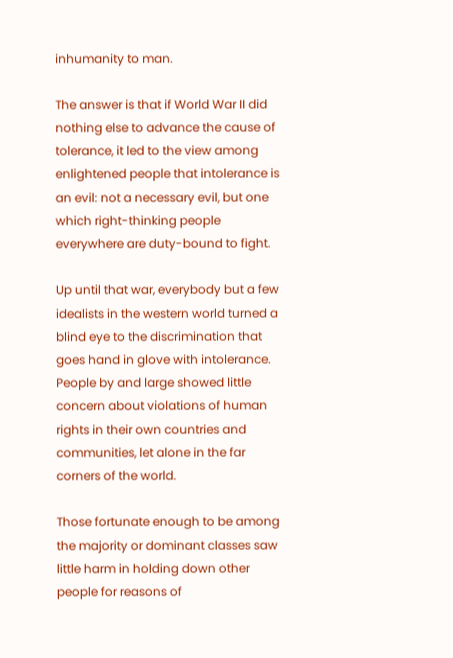inhumanity to man.

The answer is that if World War II did nothing else to advance the cause of tolerance, it led to the view among enlightened people that intolerance is an evil: not a necessary evil, but one which right-thinking people everywhere are duty-bound to fight.

Up until that war, everybody but a few idealists in the western world turned a blind eye to the discrimination that goes hand in glove with intolerance. People by and large showed little concern about violations of human rights in their own countries and communities, let alone in the far corners of the world.

Those fortunate enough to be among the majority or dominant classes saw little harm in holding down other people for reasons of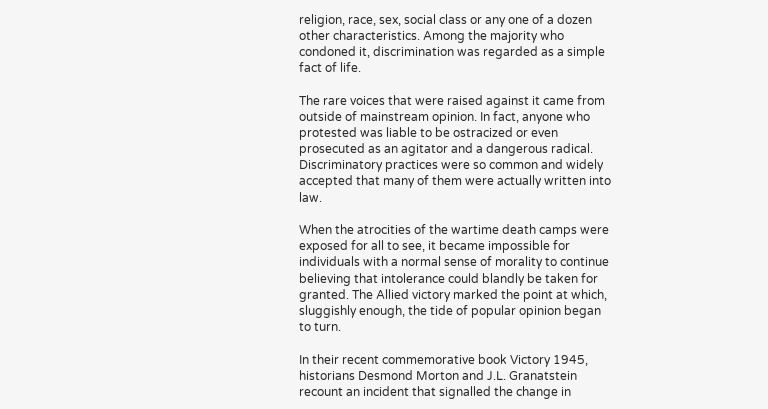religion, race, sex, social class or any one of a dozen other characteristics. Among the majority who condoned it, discrimination was regarded as a simple fact of life.

The rare voices that were raised against it came from outside of mainstream opinion. In fact, anyone who protested was liable to be ostracized or even prosecuted as an agitator and a dangerous radical. Discriminatory practices were so common and widely accepted that many of them were actually written into law.

When the atrocities of the wartime death camps were exposed for all to see, it became impossible for individuals with a normal sense of morality to continue believing that intolerance could blandly be taken for granted. The Allied victory marked the point at which, sluggishly enough, the tide of popular opinion began to turn.

In their recent commemorative book Victory 1945, historians Desmond Morton and J.L. Granatstein recount an incident that signalled the change in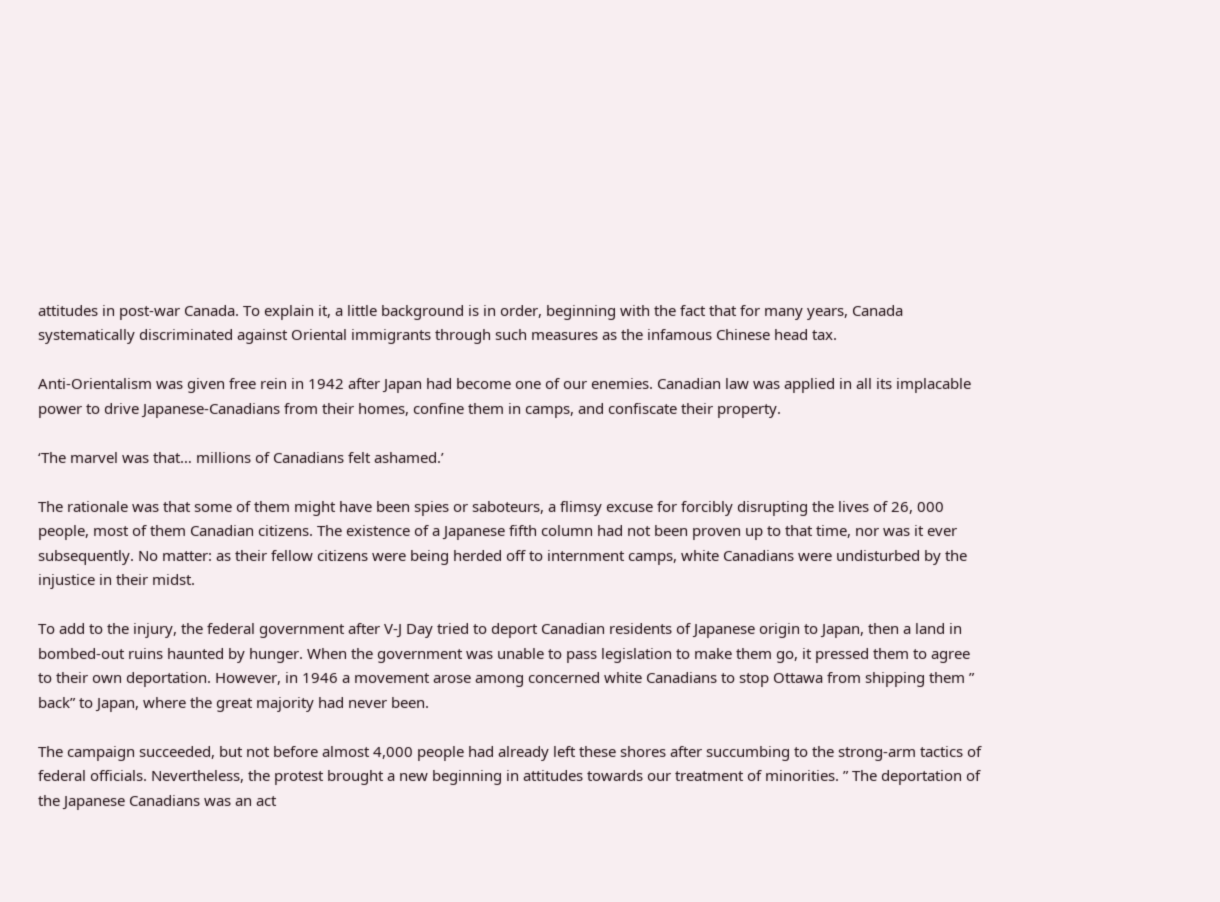attitudes in post-war Canada. To explain it, a little background is in order, beginning with the fact that for many years, Canada systematically discriminated against Oriental immigrants through such measures as the infamous Chinese head tax.

Anti-Orientalism was given free rein in 1942 after Japan had become one of our enemies. Canadian law was applied in all its implacable power to drive Japanese-Canadians from their homes, confine them in camps, and confiscate their property.

‘The marvel was that… millions of Canadians felt ashamed.’

The rationale was that some of them might have been spies or saboteurs, a flimsy excuse for forcibly disrupting the lives of 26, 000 people, most of them Canadian citizens. The existence of a Japanese fifth column had not been proven up to that time, nor was it ever subsequently. No matter: as their fellow citizens were being herded off to internment camps, white Canadians were undisturbed by the injustice in their midst.

To add to the injury, the federal government after V-J Day tried to deport Canadian residents of Japanese origin to Japan, then a land in bombed-out ruins haunted by hunger. When the government was unable to pass legislation to make them go, it pressed them to agree to their own deportation. However, in 1946 a movement arose among concerned white Canadians to stop Ottawa from shipping them ” back” to Japan, where the great majority had never been.

The campaign succeeded, but not before almost 4,000 people had already left these shores after succumbing to the strong-arm tactics of federal officials. Nevertheless, the protest brought a new beginning in attitudes towards our treatment of minorities. ” The deportation of the Japanese Canadians was an act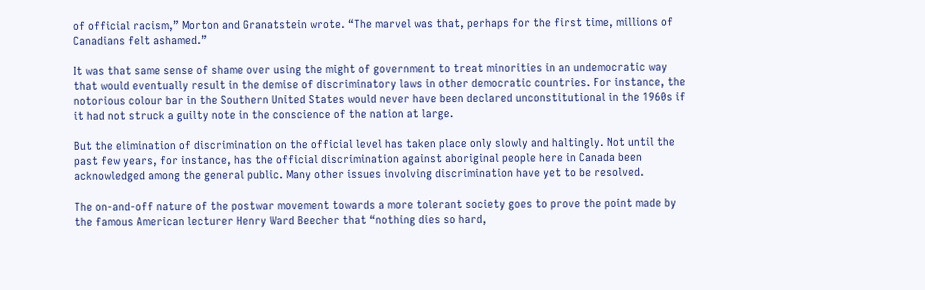of official racism,” Morton and Granatstein wrote. “The marvel was that, perhaps for the first time, millions of Canadians felt ashamed.”

It was that same sense of shame over using the might of government to treat minorities in an undemocratic way that would eventually result in the demise of discriminatory laws in other democratic countries. For instance, the notorious colour bar in the Southern United States would never have been declared unconstitutional in the 1960s if it had not struck a guilty note in the conscience of the nation at large.

But the elimination of discrimination on the official level has taken place only slowly and haltingly. Not until the past few years, for instance, has the official discrimination against aboriginal people here in Canada been acknowledged among the general public. Many other issues involving discrimination have yet to be resolved.

The on-and-off nature of the postwar movement towards a more tolerant society goes to prove the point made by the famous American lecturer Henry Ward Beecher that “nothing dies so hard,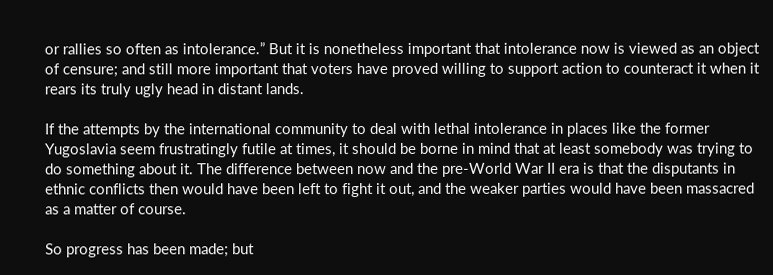or rallies so often as intolerance.” But it is nonetheless important that intolerance now is viewed as an object of censure; and still more important that voters have proved willing to support action to counteract it when it rears its truly ugly head in distant lands.

If the attempts by the international community to deal with lethal intolerance in places like the former Yugoslavia seem frustratingly futile at times, it should be borne in mind that at least somebody was trying to do something about it. The difference between now and the pre-World War II era is that the disputants in ethnic conflicts then would have been left to fight it out, and the weaker parties would have been massacred as a matter of course.

So progress has been made; but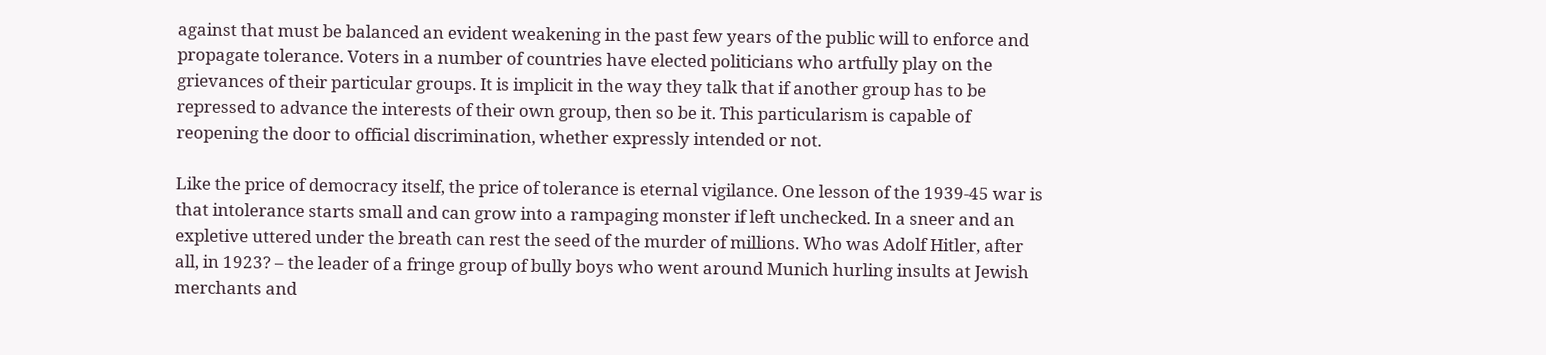against that must be balanced an evident weakening in the past few years of the public will to enforce and propagate tolerance. Voters in a number of countries have elected politicians who artfully play on the grievances of their particular groups. It is implicit in the way they talk that if another group has to be repressed to advance the interests of their own group, then so be it. This particularism is capable of reopening the door to official discrimination, whether expressly intended or not.

Like the price of democracy itself, the price of tolerance is eternal vigilance. One lesson of the 1939-45 war is that intolerance starts small and can grow into a rampaging monster if left unchecked. In a sneer and an expletive uttered under the breath can rest the seed of the murder of millions. Who was Adolf Hitler, after all, in 1923? – the leader of a fringe group of bully boys who went around Munich hurling insults at Jewish merchants and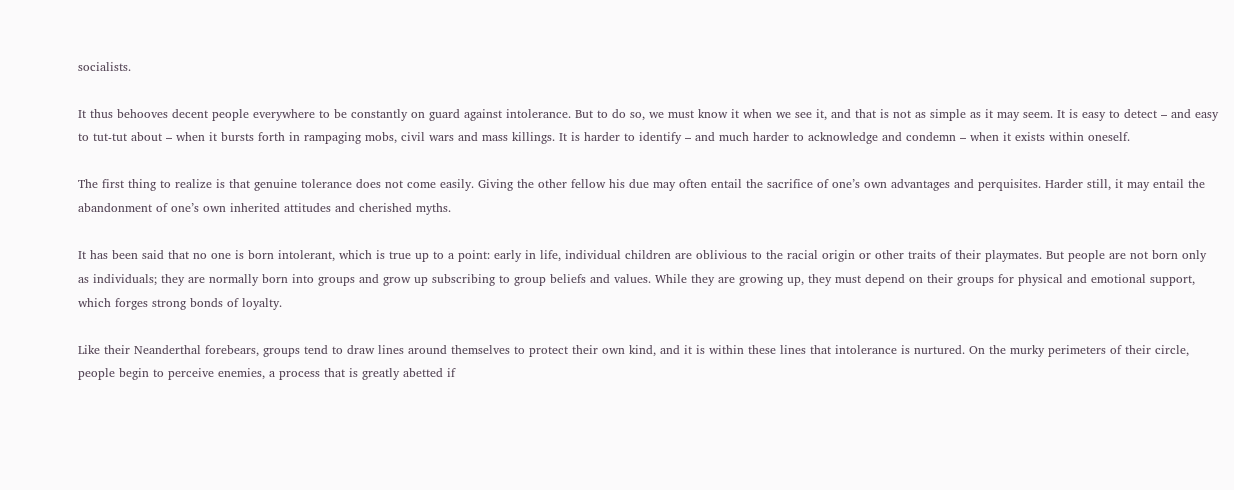socialists.

It thus behooves decent people everywhere to be constantly on guard against intolerance. But to do so, we must know it when we see it, and that is not as simple as it may seem. It is easy to detect – and easy to tut-tut about – when it bursts forth in rampaging mobs, civil wars and mass killings. It is harder to identify – and much harder to acknowledge and condemn – when it exists within oneself.

The first thing to realize is that genuine tolerance does not come easily. Giving the other fellow his due may often entail the sacrifice of one’s own advantages and perquisites. Harder still, it may entail the abandonment of one’s own inherited attitudes and cherished myths.

It has been said that no one is born intolerant, which is true up to a point: early in life, individual children are oblivious to the racial origin or other traits of their playmates. But people are not born only as individuals; they are normally born into groups and grow up subscribing to group beliefs and values. While they are growing up, they must depend on their groups for physical and emotional support, which forges strong bonds of loyalty.

Like their Neanderthal forebears, groups tend to draw lines around themselves to protect their own kind, and it is within these lines that intolerance is nurtured. On the murky perimeters of their circle, people begin to perceive enemies, a process that is greatly abetted if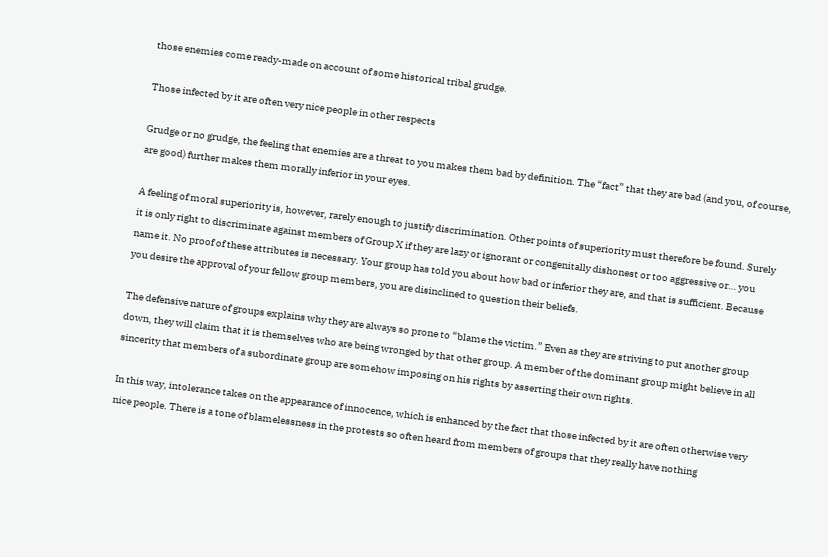those enemies come ready-made on account of some historical tribal grudge.

Those infected by it are often very nice people in other respects

Grudge or no grudge, the feeling that enemies are a threat to you makes them bad by definition. The “fact” that they are bad (and you, of course, are good) further makes them morally inferior in your eyes.

A feeling of moral superiority is, however, rarely enough to justify discrimination. Other points of superiority must therefore be found. Surely it is only right to discriminate against members of Group X if they are lazy or ignorant or congenitally dishonest or too aggressive or… you name it. No proof of these attributes is necessary. Your group has told you about how bad or inferior they are, and that is sufficient. Because you desire the approval of your fellow group members, you are disinclined to question their beliefs.

The defensive nature of groups explains why they are always so prone to “blame the victim.” Even as they are striving to put another group down, they will claim that it is themselves who are being wronged by that other group. A member of the dominant group might believe in all sincerity that members of a subordinate group are somehow imposing on his rights by asserting their own rights.

In this way, intolerance takes on the appearance of innocence, which is enhanced by the fact that those infected by it are often otherwise very nice people. There is a tone of blamelessness in the protests so often heard from members of groups that they really have nothing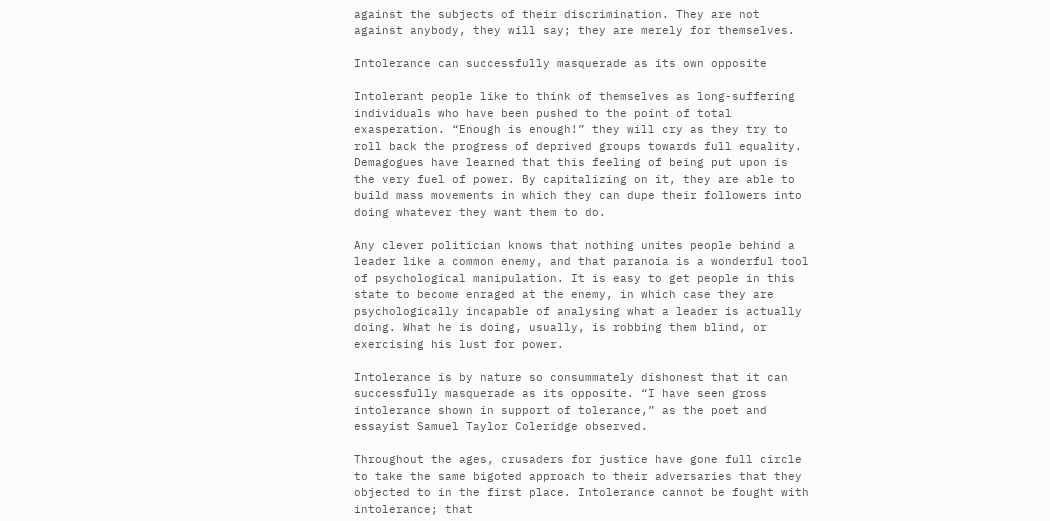against the subjects of their discrimination. They are not against anybody, they will say; they are merely for themselves.

Intolerance can successfully masquerade as its own opposite

Intolerant people like to think of themselves as long-suffering individuals who have been pushed to the point of total exasperation. “Enough is enough!” they will cry as they try to roll back the progress of deprived groups towards full equality. Demagogues have learned that this feeling of being put upon is the very fuel of power. By capitalizing on it, they are able to build mass movements in which they can dupe their followers into doing whatever they want them to do.

Any clever politician knows that nothing unites people behind a leader like a common enemy, and that paranoia is a wonderful tool of psychological manipulation. It is easy to get people in this state to become enraged at the enemy, in which case they are psychologically incapable of analysing what a leader is actually doing. What he is doing, usually, is robbing them blind, or exercising his lust for power.

Intolerance is by nature so consummately dishonest that it can successfully masquerade as its opposite. “I have seen gross intolerance shown in support of tolerance,” as the poet and essayist Samuel Taylor Coleridge observed.

Throughout the ages, crusaders for justice have gone full circle to take the same bigoted approach to their adversaries that they objected to in the first place. Intolerance cannot be fought with intolerance; that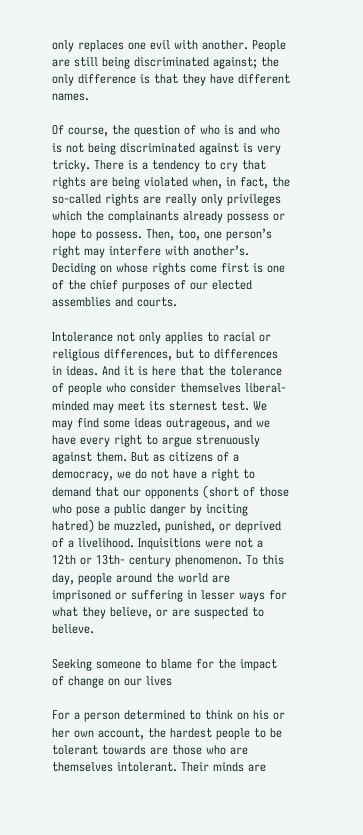only replaces one evil with another. People are still being discriminated against; the only difference is that they have different names.

Of course, the question of who is and who is not being discriminated against is very tricky. There is a tendency to cry that rights are being violated when, in fact, the so-called rights are really only privileges which the complainants already possess or hope to possess. Then, too, one person’s right may interfere with another’s. Deciding on whose rights come first is one of the chief purposes of our elected assemblies and courts.

Intolerance not only applies to racial or religious differences, but to differences in ideas. And it is here that the tolerance of people who consider themselves liberal-minded may meet its sternest test. We may find some ideas outrageous, and we have every right to argue strenuously against them. But as citizens of a democracy, we do not have a right to demand that our opponents (short of those who pose a public danger by inciting hatred) be muzzled, punished, or deprived of a livelihood. Inquisitions were not a 12th or 13th- century phenomenon. To this day, people around the world are imprisoned or suffering in lesser ways for what they believe, or are suspected to believe.

Seeking someone to blame for the impact of change on our lives

For a person determined to think on his or her own account, the hardest people to be tolerant towards are those who are themselves intolerant. Their minds are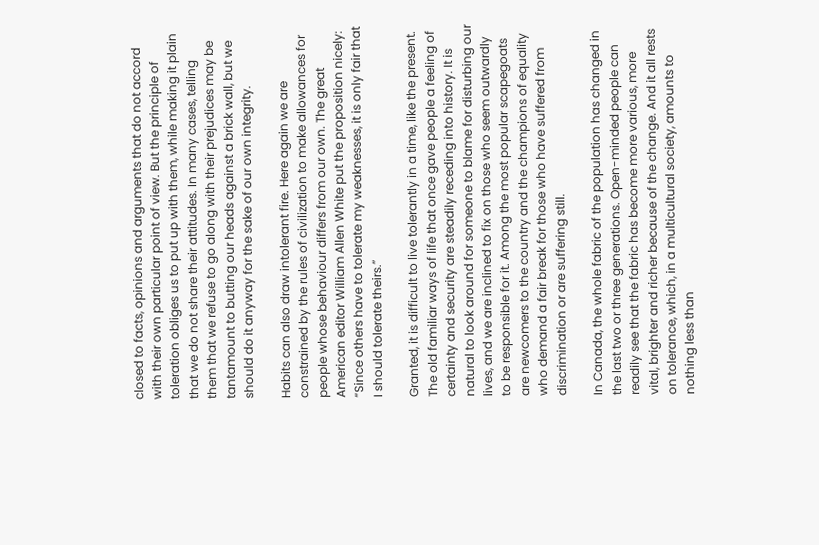closed to facts, opinions and arguments that do not accord with their own particular point of view. But the principle of toleration obliges us to put up with them, while making it plain that we do not share their attitudes. In many cases, telling them that we refuse to go along with their prejudices may be tantamount to butting our heads against a brick wall, but we should do it anyway for the sake of our own integrity.

Habits can also draw intolerant fire. Here again we are constrained by the rules of civilization to make allowances for people whose behaviour differs from our own. The great American editor William Allen White put the proposition nicely: “Since others have to tolerate my weaknesses, it is only fair that I should tolerate theirs.”

Granted, it is difficult to live tolerantly in a time, like the present. The old familiar ways of life that once gave people a feeling of certainty and security are steadily receding into history. It is natural to look around for someone to blame for disturbing our lives, and we are inclined to fix on those who seem outwardly to be responsible for it. Among the most popular scapegoats are newcomers to the country and the champions of equality who demand a fair break for those who have suffered from discrimination or are suffering still.

In Canada, the whole fabric of the population has changed in the last two or three generations. Open-minded people can readily see that the fabric has become more various, more vital, brighter and richer because of the change. And it all rests on tolerance, which, in a multicultural society, amounts to nothing less than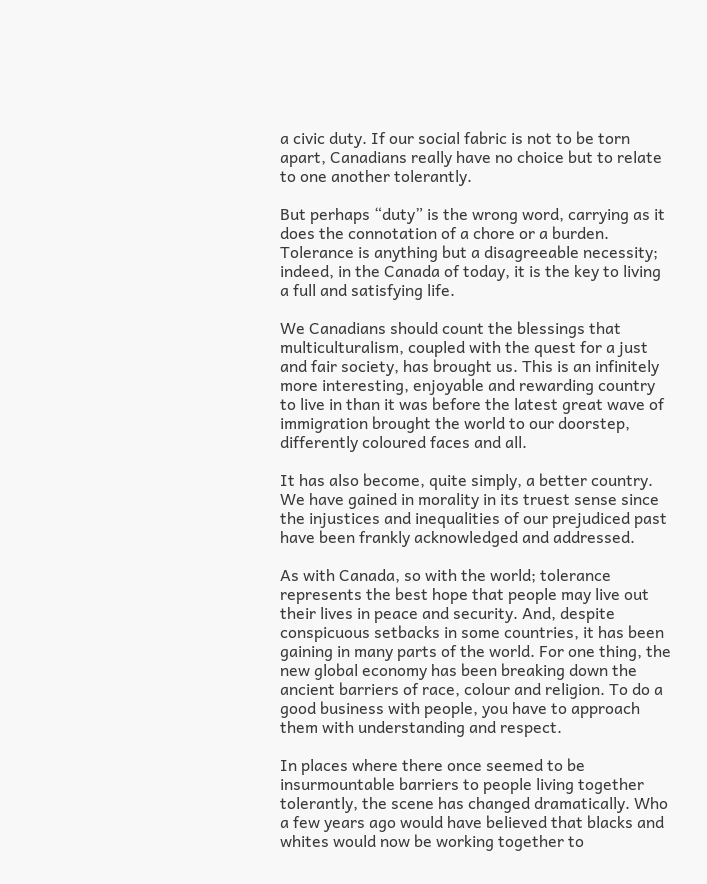a civic duty. If our social fabric is not to be torn apart, Canadians really have no choice but to relate to one another tolerantly.

But perhaps “duty” is the wrong word, carrying as it does the connotation of a chore or a burden. Tolerance is anything but a disagreeable necessity; indeed, in the Canada of today, it is the key to living a full and satisfying life.

We Canadians should count the blessings that multiculturalism, coupled with the quest for a just and fair society, has brought us. This is an infinitely more interesting, enjoyable and rewarding country to live in than it was before the latest great wave of immigration brought the world to our doorstep, differently coloured faces and all.

It has also become, quite simply, a better country. We have gained in morality in its truest sense since the injustices and inequalities of our prejudiced past have been frankly acknowledged and addressed.

As with Canada, so with the world; tolerance represents the best hope that people may live out their lives in peace and security. And, despite conspicuous setbacks in some countries, it has been gaining in many parts of the world. For one thing, the new global economy has been breaking down the ancient barriers of race, colour and religion. To do a good business with people, you have to approach them with understanding and respect.

In places where there once seemed to be insurmountable barriers to people living together tolerantly, the scene has changed dramatically. Who a few years ago would have believed that blacks and whites would now be working together to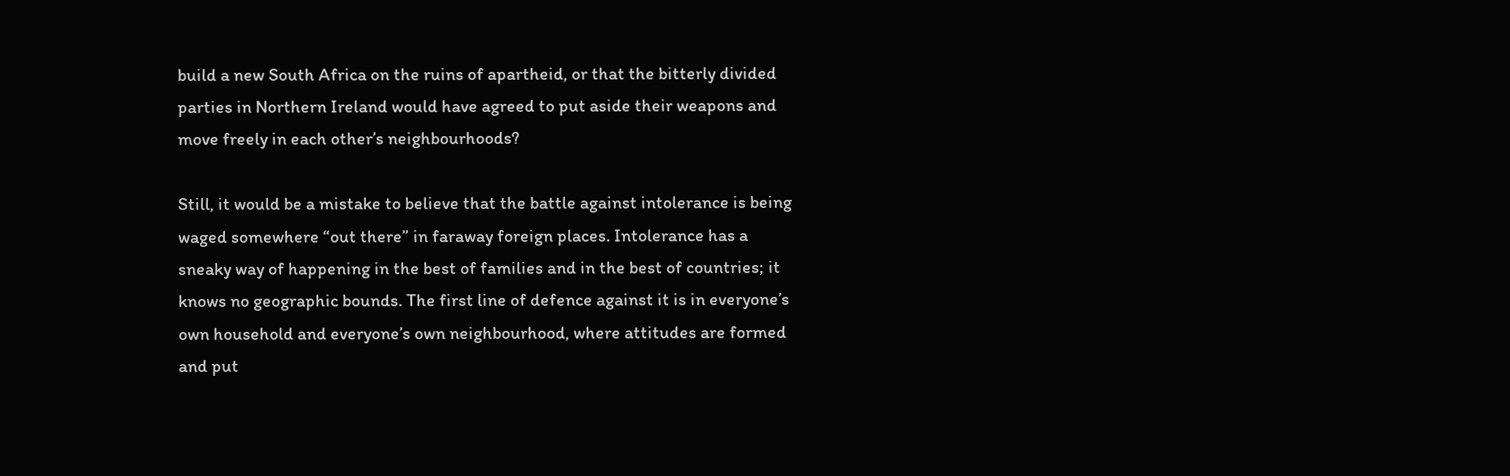build a new South Africa on the ruins of apartheid, or that the bitterly divided parties in Northern Ireland would have agreed to put aside their weapons and move freely in each other’s neighbourhoods?

Still, it would be a mistake to believe that the battle against intolerance is being waged somewhere “out there” in faraway foreign places. Intolerance has a sneaky way of happening in the best of families and in the best of countries; it knows no geographic bounds. The first line of defence against it is in everyone’s own household and everyone’s own neighbourhood, where attitudes are formed and put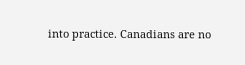into practice. Canadians are no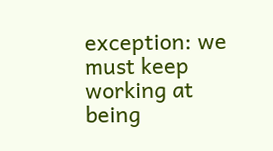exception: we must keep working at being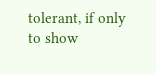tolerant, if only to show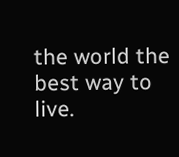the world the best way to live.